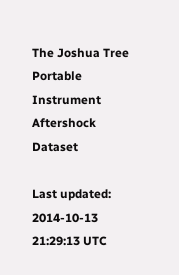The Joshua Tree Portable Instrument Aftershock Dataset

Last updated: 2014-10-13 21:29:13 UTC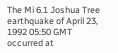The Mi 6.1 Joshua Tree earthquake of April 23, 1992 05:50 GMT occurred at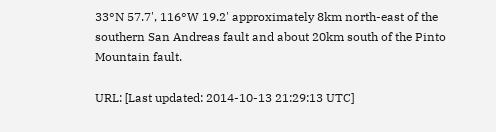33°N 57.7', 116°W 19.2' approximately 8km north-east of the southern San Andreas fault and about 20km south of the Pinto Mountain fault.

URL: [Last updated: 2014-10-13 21:29:13 UTC]